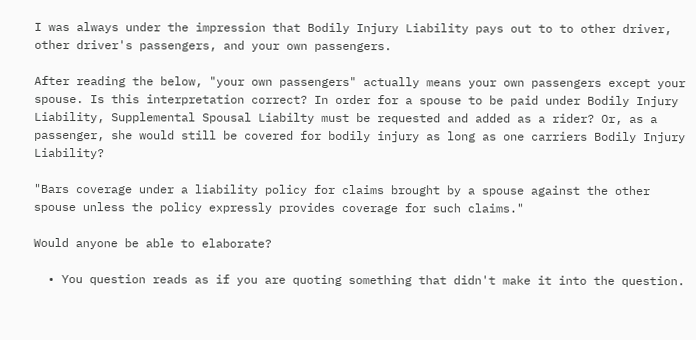I was always under the impression that Bodily Injury Liability pays out to to other driver, other driver's passengers, and your own passengers.

After reading the below, "your own passengers" actually means your own passengers except your spouse. Is this interpretation correct? In order for a spouse to be paid under Bodily Injury Liability, Supplemental Spousal Liabilty must be requested and added as a rider? Or, as a passenger, she would still be covered for bodily injury as long as one carriers Bodily Injury Liability?

"Bars coverage under a liability policy for claims brought by a spouse against the other spouse unless the policy expressly provides coverage for such claims."

Would anyone be able to elaborate?

  • You question reads as if you are quoting something that didn't make it into the question.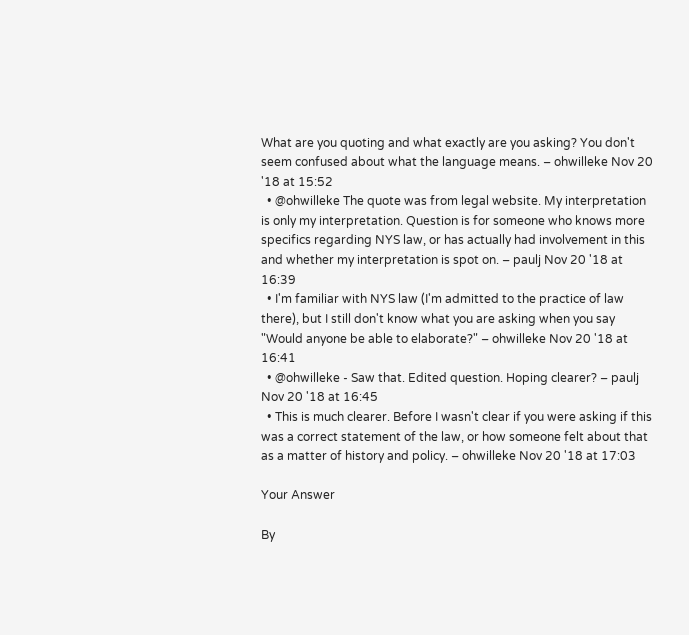What are you quoting and what exactly are you asking? You don't seem confused about what the language means. – ohwilleke Nov 20 '18 at 15:52
  • @ohwilleke The quote was from legal website. My interpretation is only my interpretation. Question is for someone who knows more specifics regarding NYS law, or has actually had involvement in this and whether my interpretation is spot on. – paulj Nov 20 '18 at 16:39
  • I'm familiar with NYS law (I'm admitted to the practice of law there), but I still don't know what you are asking when you say "Would anyone be able to elaborate?" – ohwilleke Nov 20 '18 at 16:41
  • @ohwilleke - Saw that. Edited question. Hoping clearer? – paulj Nov 20 '18 at 16:45
  • This is much clearer. Before I wasn't clear if you were asking if this was a correct statement of the law, or how someone felt about that as a matter of history and policy. – ohwilleke Nov 20 '18 at 17:03

Your Answer

By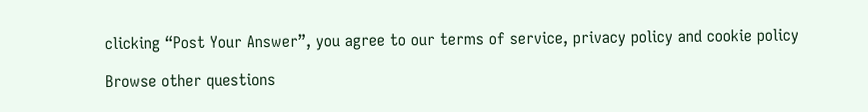clicking “Post Your Answer”, you agree to our terms of service, privacy policy and cookie policy

Browse other questions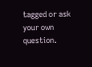tagged or ask your own question.